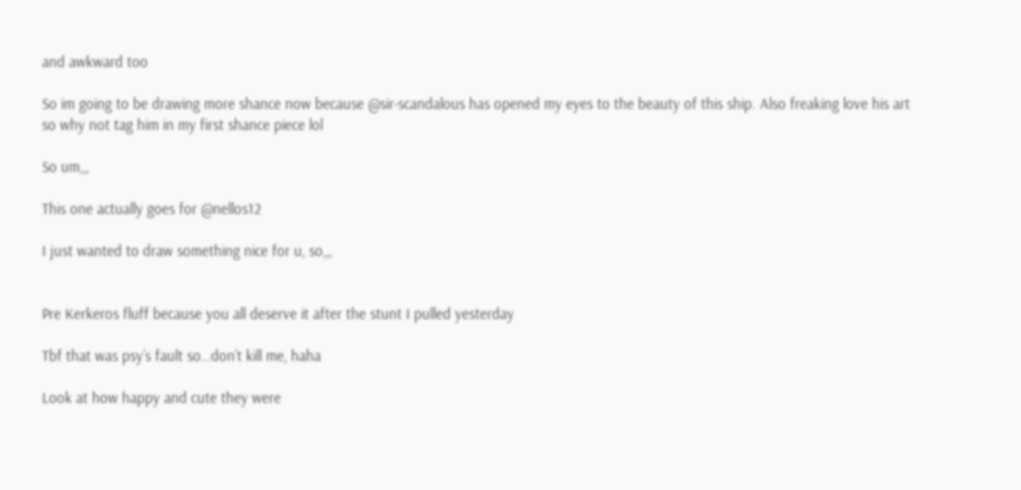and awkward too

So im going to be drawing more shance now because @sir-scandalous has opened my eyes to the beauty of this ship. Also freaking love his art so why not tag him in my first shance piece lol

So um,,,

This one actually goes for @nellos12

I just wanted to draw something nice for u, so,,,


Pre Kerkeros fluff because you all deserve it after the stunt I pulled yesterday

Tbf that was psy’s fault so…don’t kill me, haha

Look at how happy and cute they were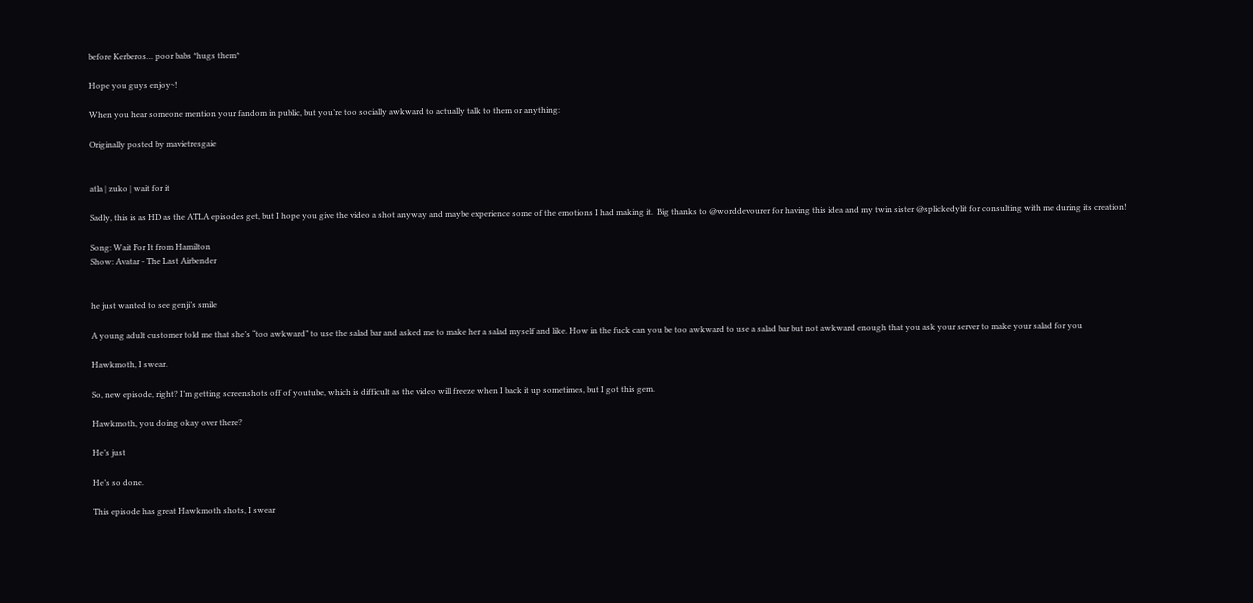before Kerberos… poor babs *hugs them*

Hope you guys enjoy~!

When you hear someone mention your fandom in public, but you’re too socially awkward to actually talk to them or anything:

Originally posted by mavietresgaie


atla | zuko | wait for it

Sadly, this is as HD as the ATLA episodes get, but I hope you give the video a shot anyway and maybe experience some of the emotions I had making it.  Big thanks to @worddevourer for having this idea and my twin sister @splickedylit for consulting with me during its creation!

Song: Wait For It from Hamilton
Show: Avatar - The Last Airbender


he just wanted to see genji’s smile

A young adult customer told me that she’s “too awkward” to use the salad bar and asked me to make her a salad myself and like. How in the fuck can you be too awkward to use a salad bar but not awkward enough that you ask your server to make your salad for you

Hawkmoth, I swear.

So, new episode, right? I’m getting screenshots off of youtube, which is difficult as the video will freeze when I back it up sometimes, but I got this gem.

Hawkmoth, you doing okay over there?

He’s just

He’s so done.

This episode has great Hawkmoth shots, I swear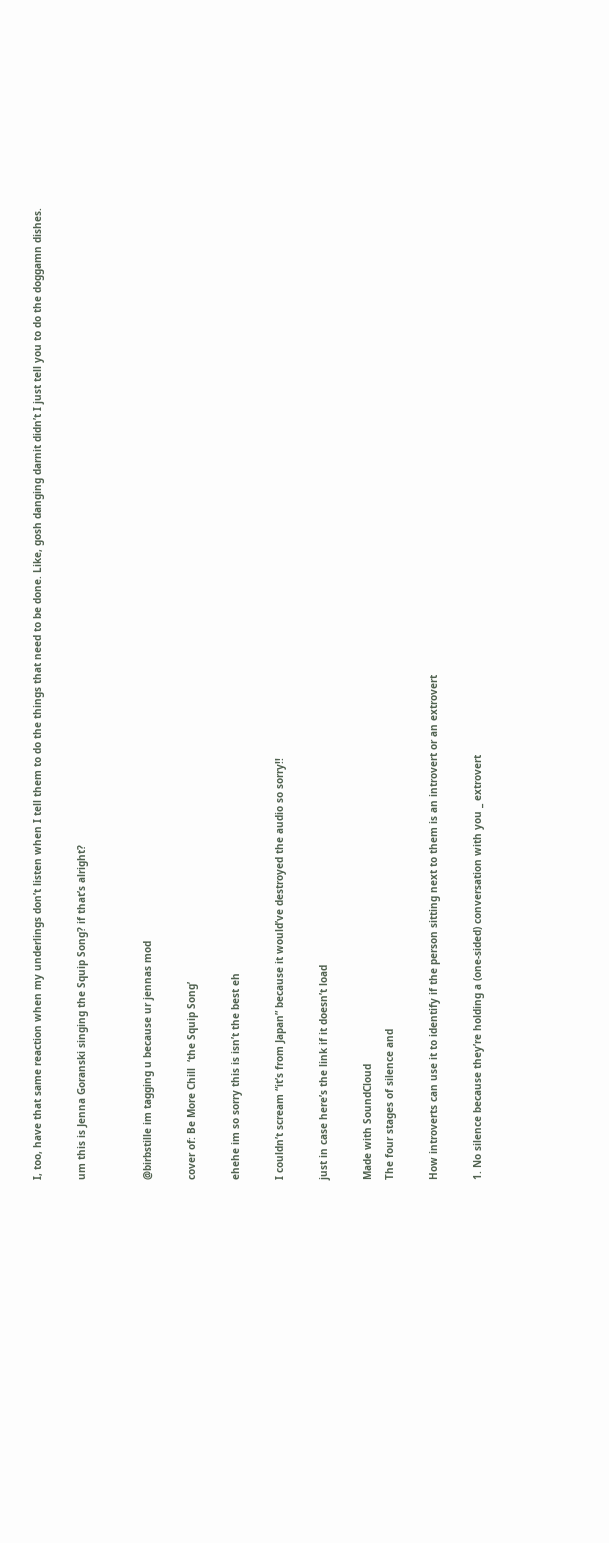I, too, have that same reaction when my underlings don’t listen when I tell them to do the things that need to be done. Like, gosh danging darnit didn’t I just tell you to do the doggamn dishes.

um this is Jenna Goranski singing the Squip Song? if that’s alright?


@birbstille im tagging u because ur jennas mod

cover of: Be More Chill  ‘the Squip Song’

ehehe im so sorry this is isn’t the best eh

I couldn’t scream “it’s from Japan” because it would’ve destroyed the audio so sorry!!

just in case here’s the link if it doesn’t load

Made with SoundCloud
The four stages of silence and

How introverts can use it to identify if the person sitting next to them is an introvert or an extrovert

1. No silence because they’re holding a (one-sided) conversation with you _ extrovert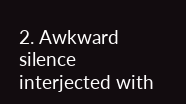2. Awkward silence interjected with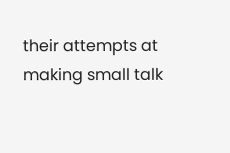their attempts at making small talk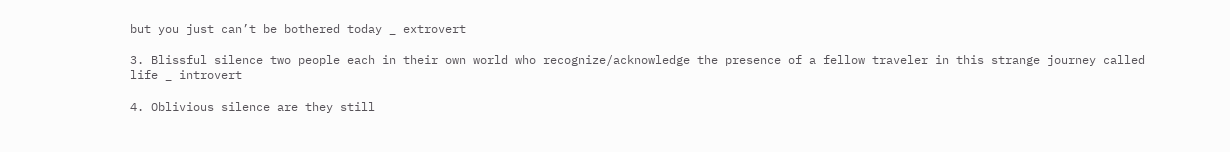but you just can’t be bothered today _ extrovert

3. Blissful silence two people each in their own world who recognize/acknowledge the presence of a fellow traveler in this strange journey called life _ introvert

4. Oblivious silence are they still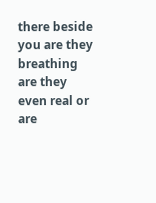there beside you are they breathing are they even real or are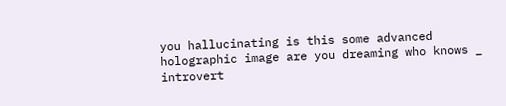you hallucinating is this some advanced holographic image are you dreaming who knows _ introvert